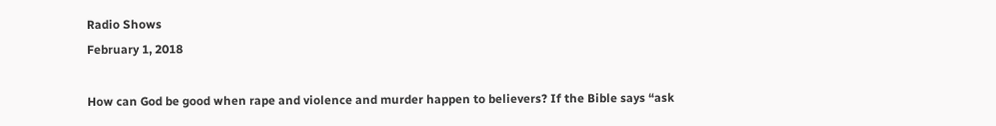Radio Shows
February 1, 2018

How can God be good when rape and violence and murder happen to believers? If the Bible says “ask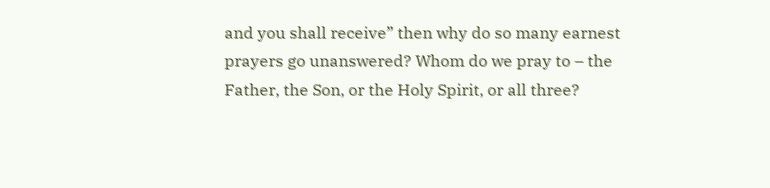and you shall receive” then why do so many earnest prayers go unanswered? Whom do we pray to – the Father, the Son, or the Holy Spirit, or all three?